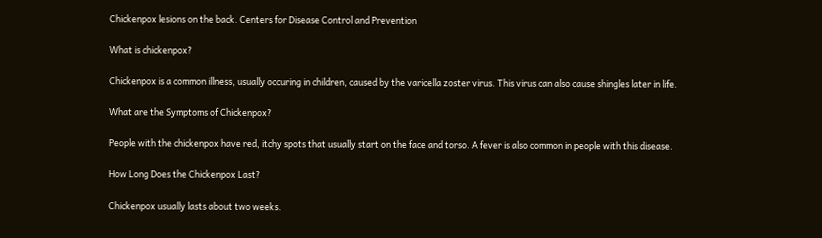Chickenpox lesions on the back. Centers for Disease Control and Prevention

What is chickenpox?

Chickenpox is a common illness, usually occuring in children, caused by the varicella zoster virus. This virus can also cause shingles later in life.

What are the Symptoms of Chickenpox?

People with the chickenpox have red, itchy spots that usually start on the face and torso. A fever is also common in people with this disease.

How Long Does the Chickenpox Last?

Chickenpox usually lasts about two weeks.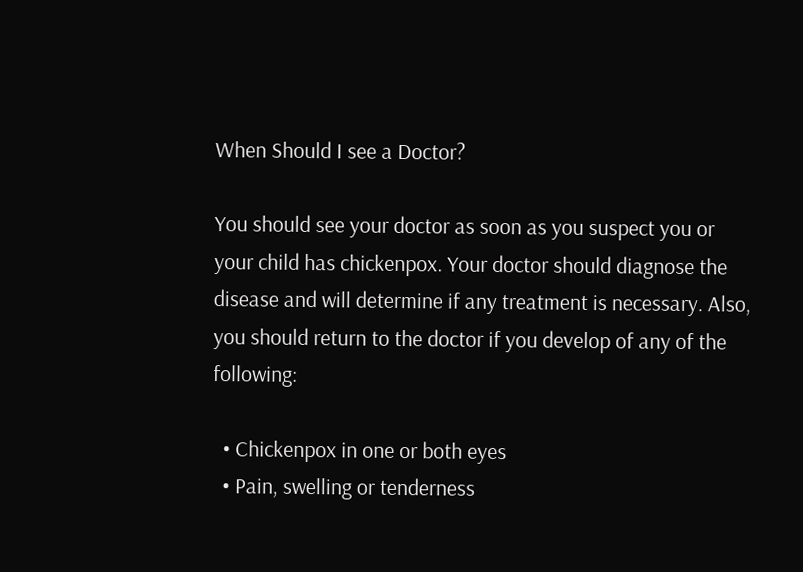When Should I see a Doctor?

You should see your doctor as soon as you suspect you or your child has chickenpox. Your doctor should diagnose the disease and will determine if any treatment is necessary. Also, you should return to the doctor if you develop of any of the following:

  • Chickenpox in one or both eyes
  • Pain, swelling or tenderness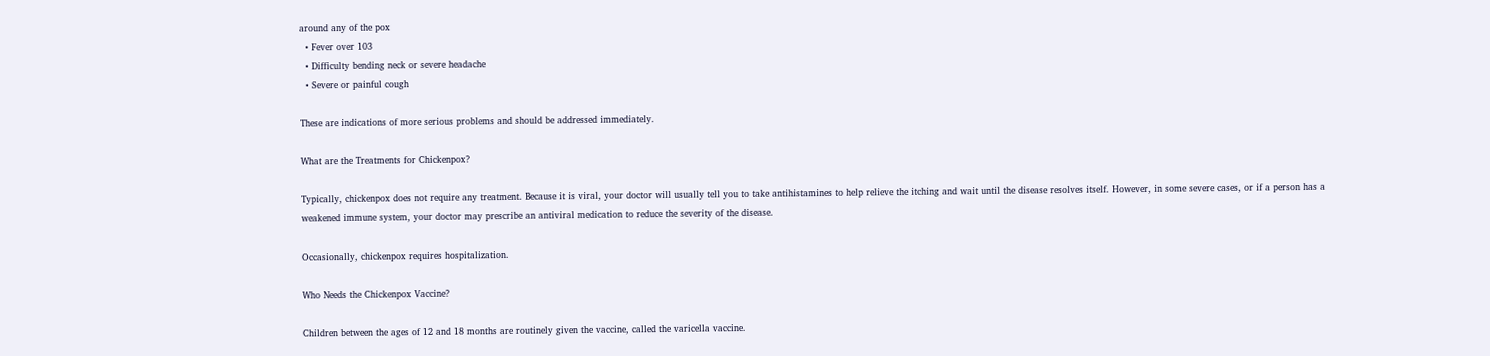around any of the pox
  • Fever over 103
  • Difficulty bending neck or severe headache
  • Severe or painful cough

These are indications of more serious problems and should be addressed immediately.

What are the Treatments for Chickenpox?

Typically, chickenpox does not require any treatment. Because it is viral, your doctor will usually tell you to take antihistamines to help relieve the itching and wait until the disease resolves itself. However, in some severe cases, or if a person has a weakened immune system, your doctor may prescribe an antiviral medication to reduce the severity of the disease.

Occasionally, chickenpox requires hospitalization.

Who Needs the Chickenpox Vaccine?

Children between the ages of 12 and 18 months are routinely given the vaccine, called the varicella vaccine.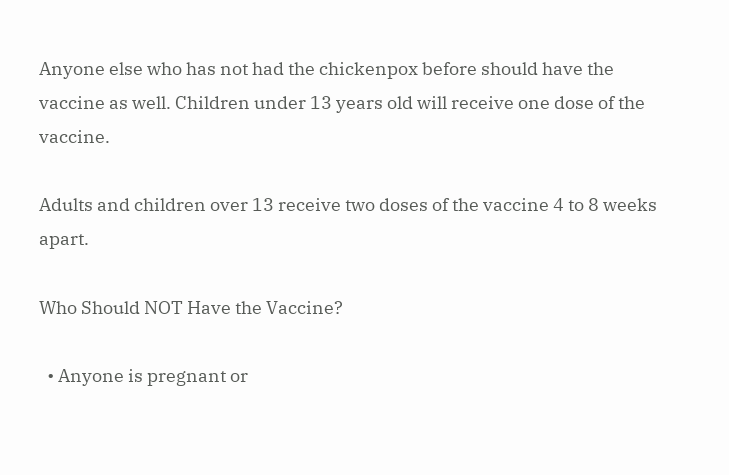Anyone else who has not had the chickenpox before should have the vaccine as well. Children under 13 years old will receive one dose of the vaccine.

Adults and children over 13 receive two doses of the vaccine 4 to 8 weeks apart.

Who Should NOT Have the Vaccine?

  • Anyone is pregnant or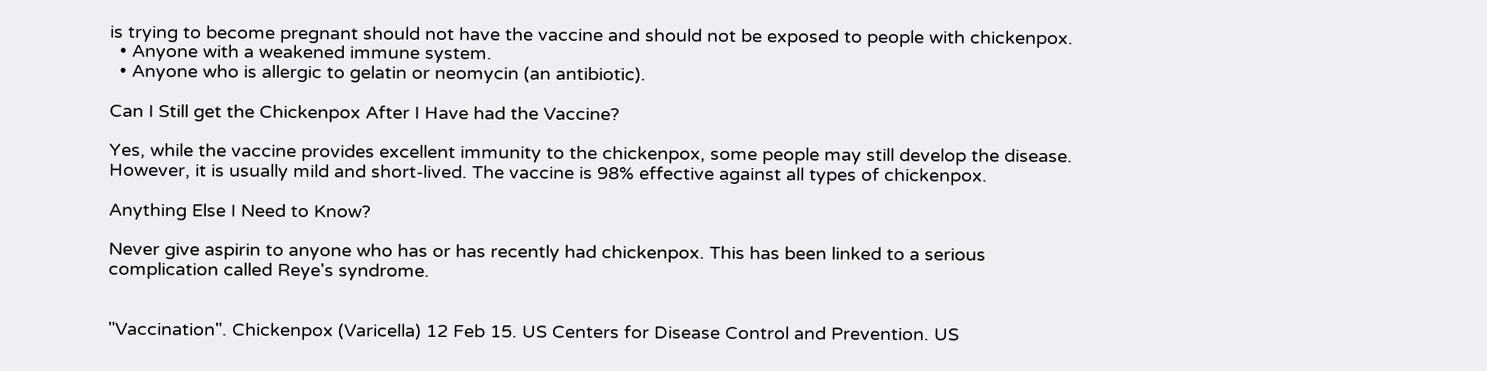is trying to become pregnant should not have the vaccine and should not be exposed to people with chickenpox.
  • Anyone with a weakened immune system.
  • Anyone who is allergic to gelatin or neomycin (an antibiotic).

Can I Still get the Chickenpox After I Have had the Vaccine?

Yes, while the vaccine provides excellent immunity to the chickenpox, some people may still develop the disease. However, it is usually mild and short-lived. The vaccine is 98% effective against all types of chickenpox.

Anything Else I Need to Know?

Never give aspirin to anyone who has or has recently had chickenpox. This has been linked to a serious complication called Reye's syndrome.


"Vaccination". Chickenpox (Varicella) 12 Feb 15. US Centers for Disease Control and Prevention. US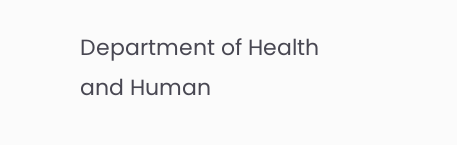Department of Health and Human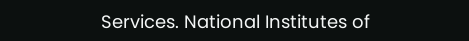Services. National Institutes of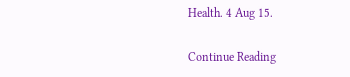Health. 4 Aug 15.

Continue Reading